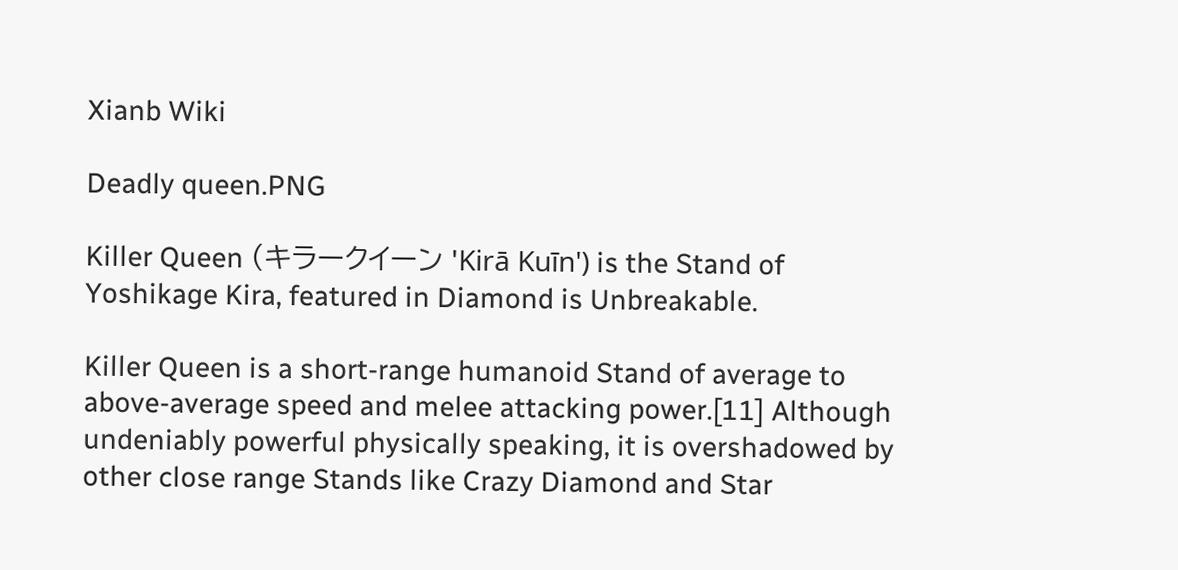Xianb Wiki

Deadly queen.PNG

Killer Queen (キラークイーン 'Kirā Kuīn') is the Stand of Yoshikage Kira, featured in Diamond is Unbreakable.

Killer Queen is a short-range humanoid Stand of average to above-average speed and melee attacking power.[11] Although undeniably powerful physically speaking, it is overshadowed by other close range Stands like Crazy Diamond and Star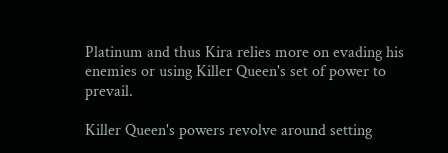Platinum and thus Kira relies more on evading his enemies or using Killer Queen's set of power to prevail.

Killer Queen's powers revolve around setting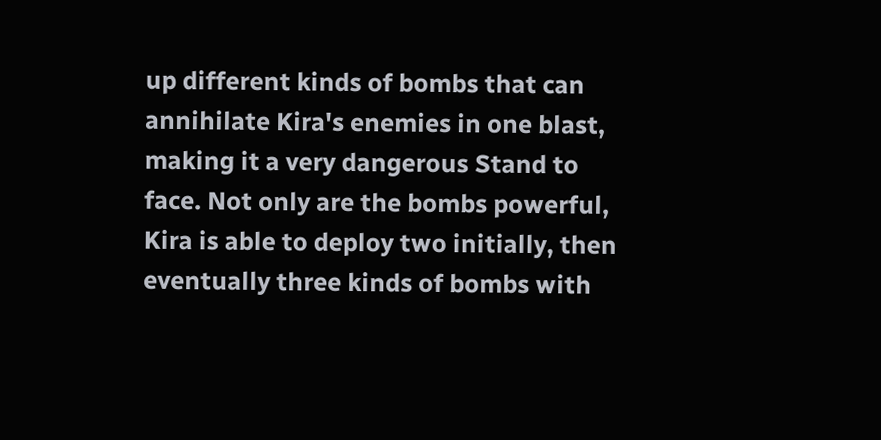up different kinds of bombs that can annihilate Kira's enemies in one blast, making it a very dangerous Stand to face. Not only are the bombs powerful, Kira is able to deploy two initially, then eventually three kinds of bombs with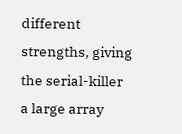different strengths, giving the serial-killer a large array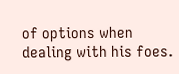of options when dealing with his foes.